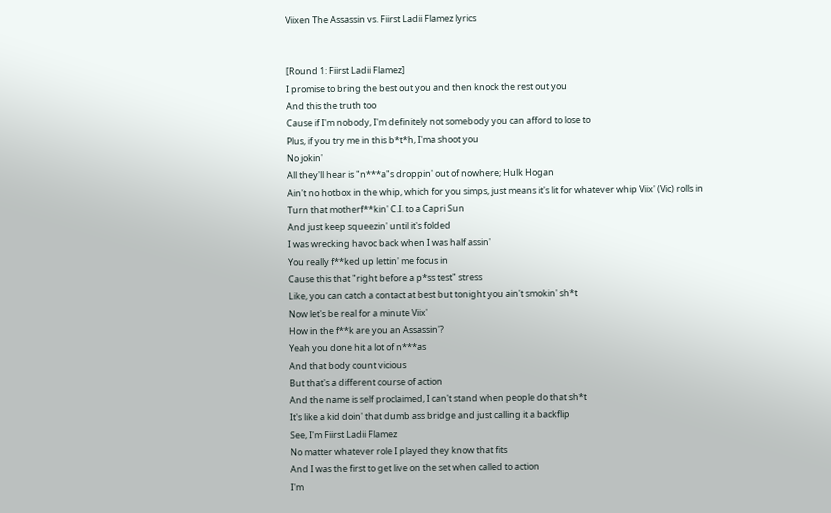Viixen The Assassin vs. Fiirst Ladii Flamez lyrics


[Round 1: Fiirst Ladii Flamez]
I promise to bring the best out you and then knock the rest out you
And this the truth too
Cause if I'm nobody, I'm definitely not somebody you can afford to lose to
Plus, if you try me in this b*t*h, I'ma shoot you
No jokin'
All they'll hear is "n***a"s droppin' out of nowhere; Hulk Hogan
Ain't no hotbox in the whip, which for you simps, just means it's lit for whatever whip Viix' (Vic) rolls in
Turn that motherf**kin' C.I. to a Capri Sun
And just keep squeezin' until it's folded
I was wrecking havoc back when I was half assin'
You really f**ked up lettin' me focus in
Cause this that "right before a p*ss test" stress
Like, you can catch a contact at best but tonight you ain't smokin' sh*t
Now let's be real for a minute Viix'
How in the f**k are you an Assassin'?
Yeah you done hit a lot of n***as
And that body count vicious
But that's a different course of action
And the name is self proclaimed, I can't stand when people do that sh*t
It's like a kid doin' that dumb ass bridge and just calling it a backflip
See, I'm Fiirst Ladii Flamez
No matter whatever role I played they know that fits
And I was the first to get live on the set when called to action
I'm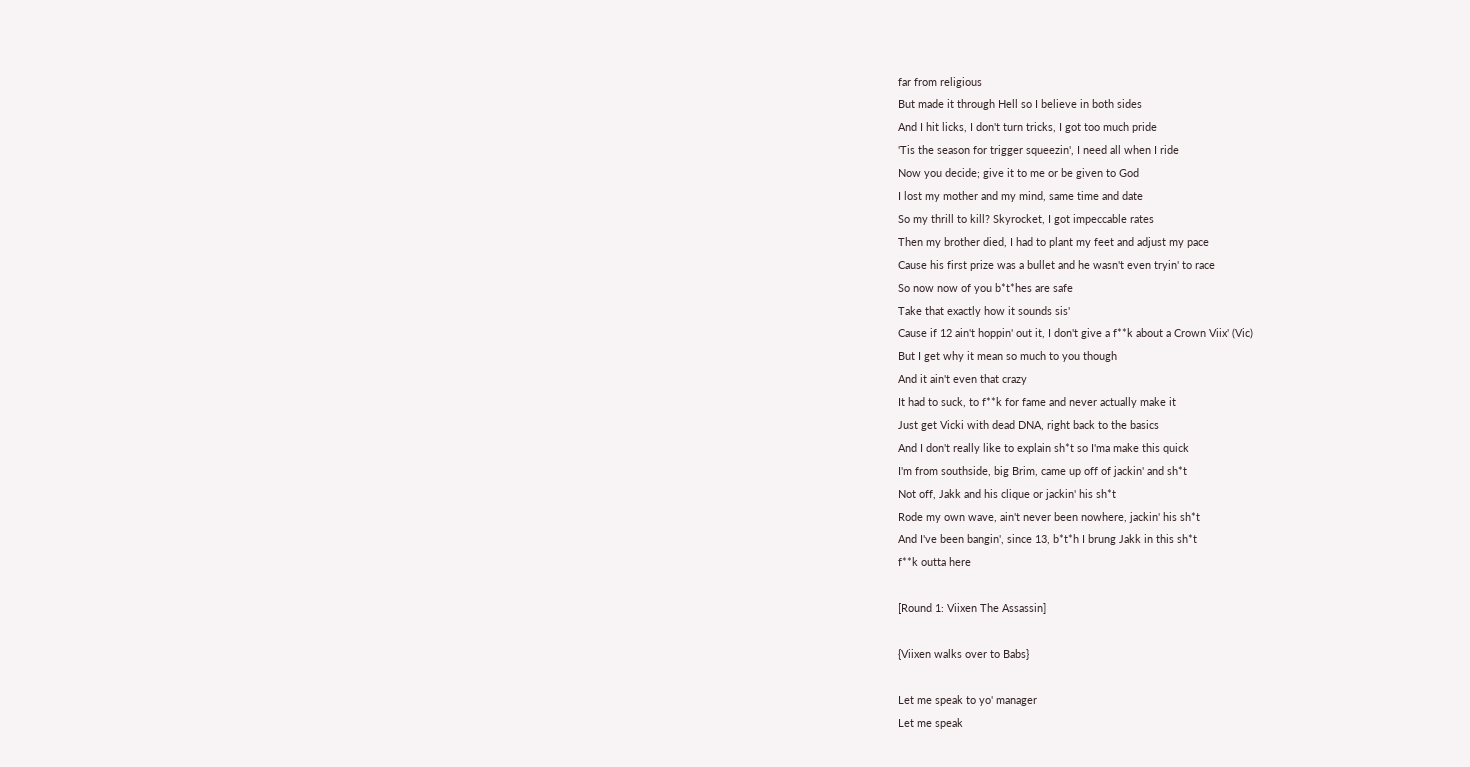far from religious
But made it through Hell so I believe in both sides
And I hit licks, I don't turn tricks, I got too much pride
'Tis the season for trigger squeezin', I need all when I ride
Now you decide; give it to me or be given to God
I lost my mother and my mind, same time and date
So my thrill to kill? Skyrocket, I got impeccable rates
Then my brother died, I had to plant my feet and adjust my pace
Cause his first prize was a bullet and he wasn't even tryin' to race
So now now of you b*t*hes are safe
Take that exactly how it sounds sis'
Cause if 12 ain't hoppin' out it, I don't give a f**k about a Crown Viix' (Vic)
But I get why it mean so much to you though
And it ain't even that crazy
It had to suck, to f**k for fame and never actually make it
Just get Vicki with dead DNA, right back to the basics
And I don't really like to explain sh*t so I'ma make this quick
I'm from southside, big Brim, came up off of jackin' and sh*t
Not off, Jakk and his clique or jackin' his sh*t
Rode my own wave, ain't never been nowhere, jackin' his sh*t
And I've been bangin', since 13, b*t*h I brung Jakk in this sh*t
f**k outta here

[Round 1: Viixen The Assassin]

{Viixen walks over to Babs}

Let me speak to yo' manager
Let me speak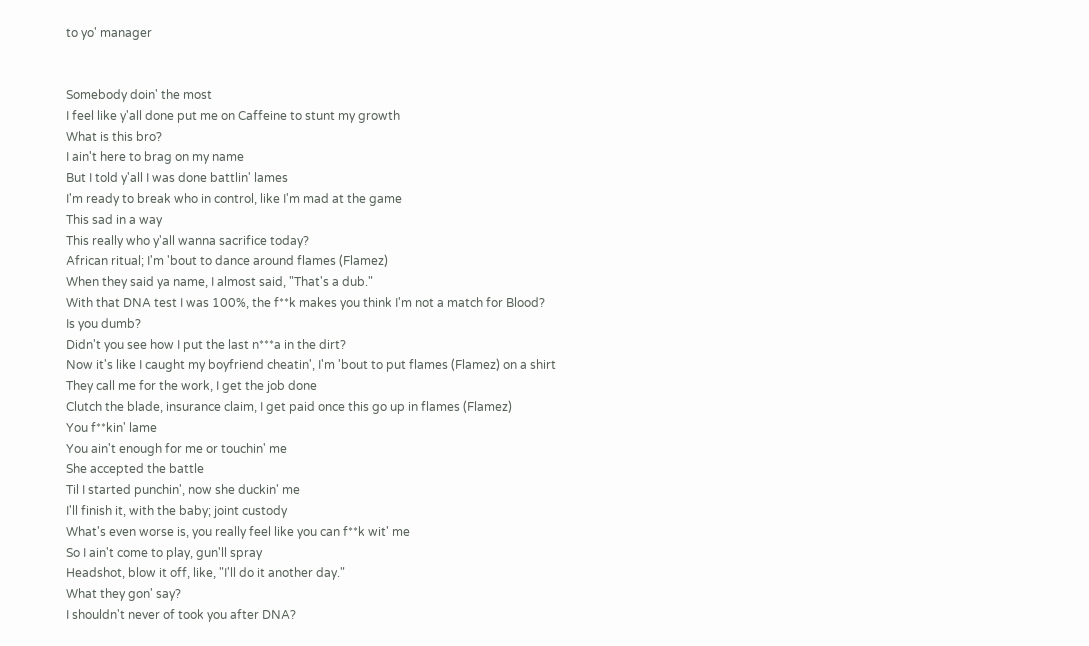to yo' manager


Somebody doin' the most
I feel like y'all done put me on Caffeine to stunt my growth
What is this bro?
I ain't here to brag on my name
But I told y'all I was done battlin' lames
I'm ready to break who in control, like I'm mad at the game
This sad in a way
This really who y'all wanna sacrifice today?
African ritual; I'm 'bout to dance around flames (Flamez)
When they said ya name, I almost said, "That's a dub."
With that DNA test I was 100%, the f**k makes you think I'm not a match for Blood?
Is you dumb?
Didn't you see how I put the last n***a in the dirt?
Now it's like I caught my boyfriend cheatin', I'm 'bout to put flames (Flamez) on a shirt
They call me for the work, I get the job done
Clutch the blade, insurance claim, I get paid once this go up in flames (Flamez)
You f**kin' lame
You ain't enough for me or touchin' me
She accepted the battle
Til I started punchin', now she duckin' me
I'll finish it, with the baby; joint custody
What's even worse is, you really feel like you can f**k wit' me
So I ain't come to play, gun'll spray
Headshot, blow it off, like, "I'll do it another day."
What they gon' say?
I shouldn't never of took you after DNA?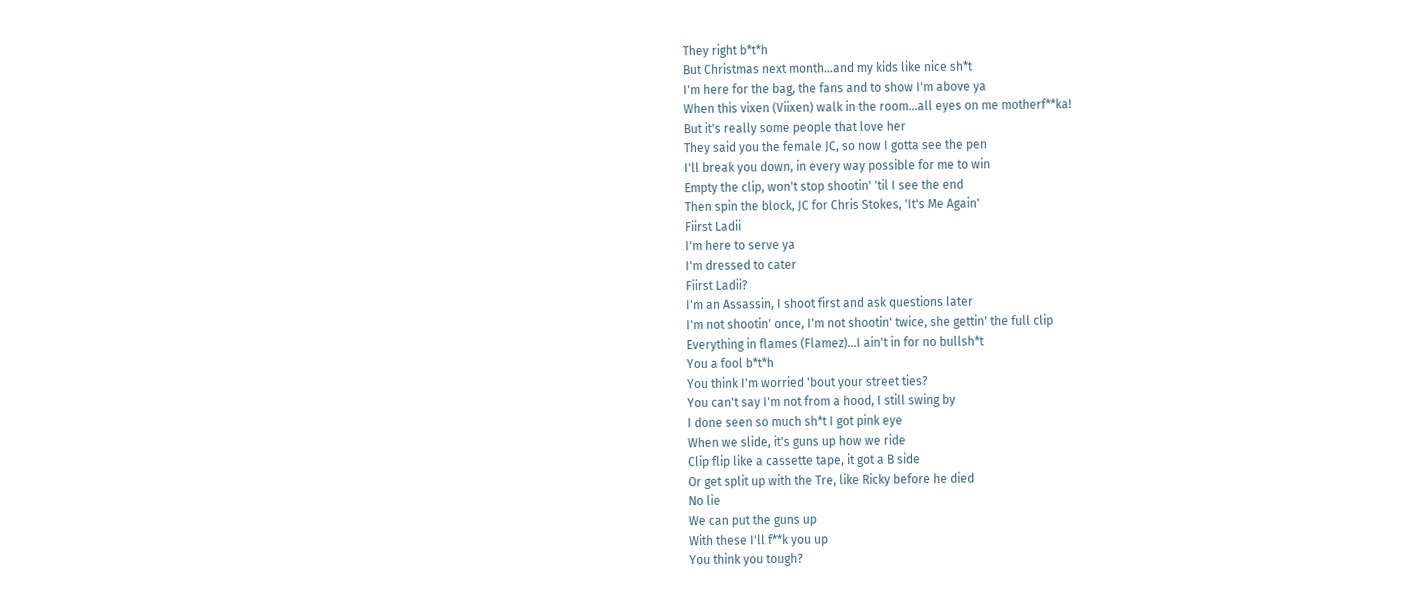They right b*t*h
But Christmas next month...and my kids like nice sh*t
I'm here for the bag, the fans and to show I'm above ya
When this vixen (Viixen) walk in the room...all eyes on me motherf**ka!
But it's really some people that love her
They said you the female JC, so now I gotta see the pen
I'll break you down, in every way possible for me to win
Empty the clip, won't stop shootin' 'til I see the end
Then spin the block, JC for Chris Stokes, 'It's Me Again'
Fiirst Ladii
I'm here to serve ya
I'm dressed to cater
Fiirst Ladii?
I'm an Assassin, I shoot first and ask questions later
I'm not shootin' once, I'm not shootin' twice, she gettin' the full clip
Everything in flames (Flamez)...I ain't in for no bullsh*t
You a fool b*t*h
You think I'm worried 'bout your street ties?
You can't say I'm not from a hood, I still swing by
I done seen so much sh*t I got pink eye
When we slide, it's guns up how we ride
Clip flip like a cassette tape, it got a B side
Or get split up with the Tre, like Ricky before he died
No lie
We can put the guns up
With these I'll f**k you up
You think you tough?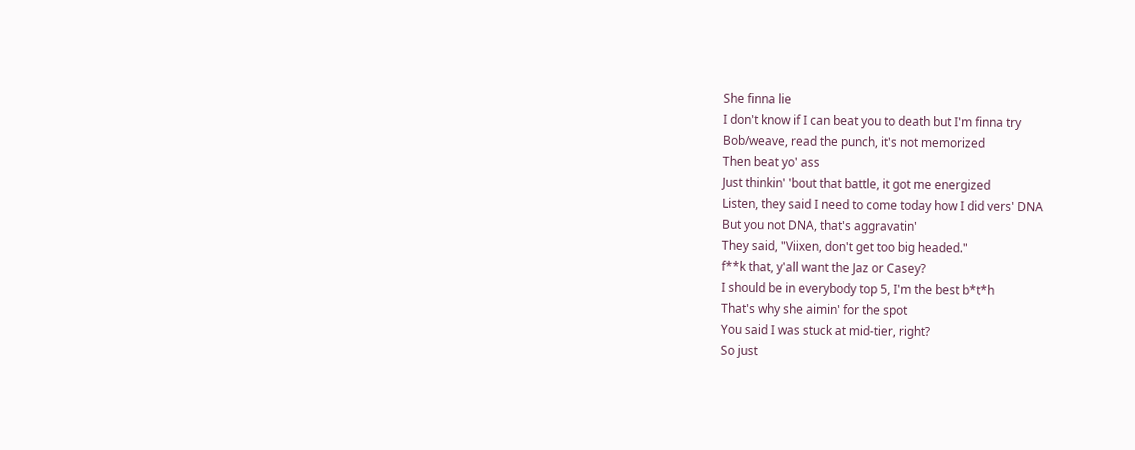She finna lie
I don't know if I can beat you to death but I'm finna try
Bob/weave, read the punch, it's not memorized
Then beat yo' ass
Just thinkin' 'bout that battle, it got me energized
Listen, they said I need to come today how I did vers' DNA
But you not DNA, that's aggravatin'
They said, "Viixen, don't get too big headed."
f**k that, y'all want the Jaz or Casey?
I should be in everybody top 5, I'm the best b*t*h
That's why she aimin' for the spot
You said I was stuck at mid-tier, right?
So just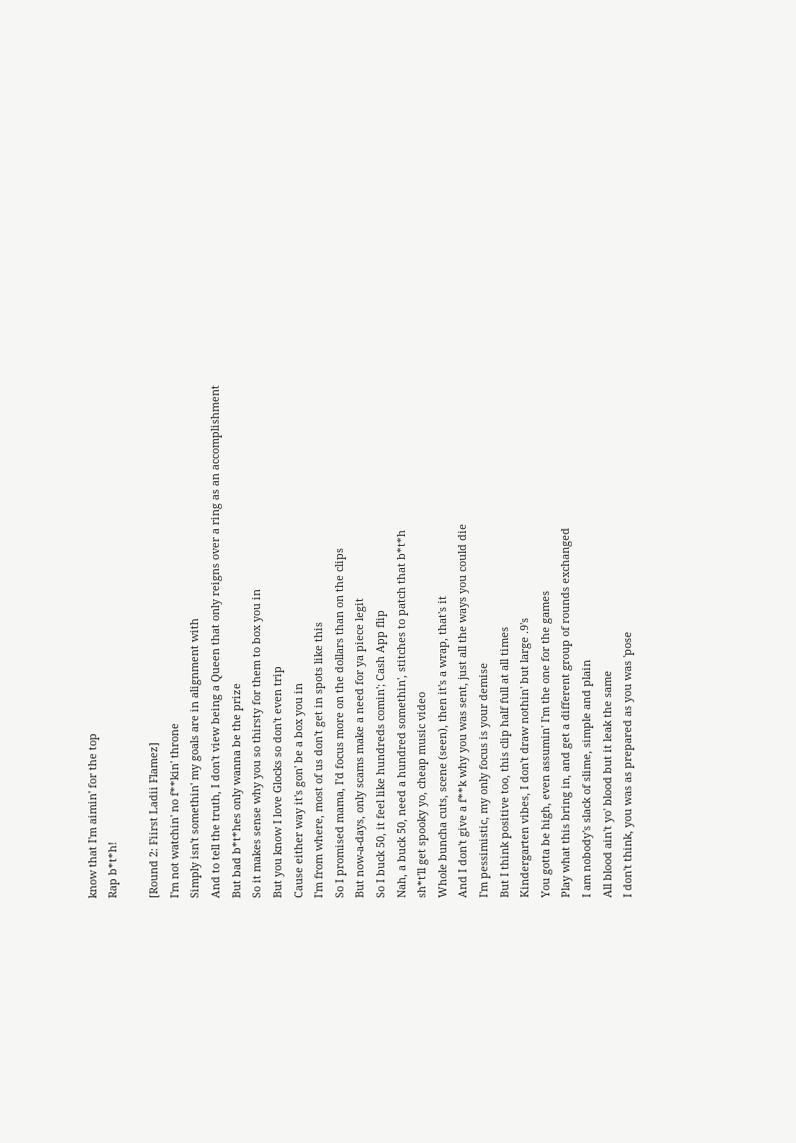know that I'm aimin' for the top
Rap b*t*h!

[Round 2: Fiirst Ladii Flamez]
I'm not watchin' no f**kin' throne
Simply isn't somethin' my goals are in alignment with
And to tell the truth, I don't view being a Queen that only reigns over a ring as an accomplishment
But bad b*t*hes only wanna be the prize
So it makes sense why you so thirsty for them to box you in
But you know I love Glocks so don't even trip
Cause either way it's gon' be a box you in
I'm from where, most of us don't get in spots like this
So I promised mama, I'd focus more on the dollars than on the clips
But now-a-days, only scams make a need for ya piece legit
So I buck 50, it feel like hundreds comin'; Cash App flip
Nah, a buck 50, need a hundred somethin', stitches to patch that b*t*h
sh*t'll get spooky yo, cheap music video
Whole buncha cuts, scene (seen), then it's a wrap, that's it
And I don't give a f**k why you was sent, just all the ways you could die
I'm pessimistic, my only focus is your demise
But I think positive too, this clip half full at all times
Kindergarten vibes, I don't draw nothin' but large .9's
You gotta be high, even assumin' I'm the one for the games
Play what this bring in, and get a different group of rounds exchanged
I am nobody's slack of slime, simple and plain
All blood ain't yo' blood but it leak the same
I don't think, you was as prepared as you was 'pose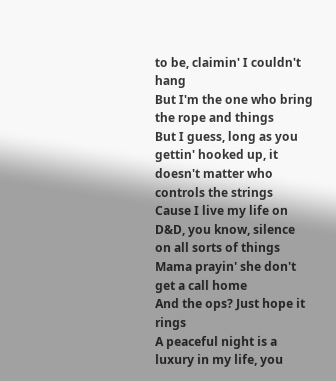to be, claimin' I couldn't hang
But I'm the one who bring the rope and things
But I guess, long as you gettin' hooked up, it doesn't matter who controls the strings
Cause I live my life on D&D, you know, silence on all sorts of things
Mama prayin' she don't get a call home
And the ops? Just hope it rings
A peaceful night is a luxury in my life, you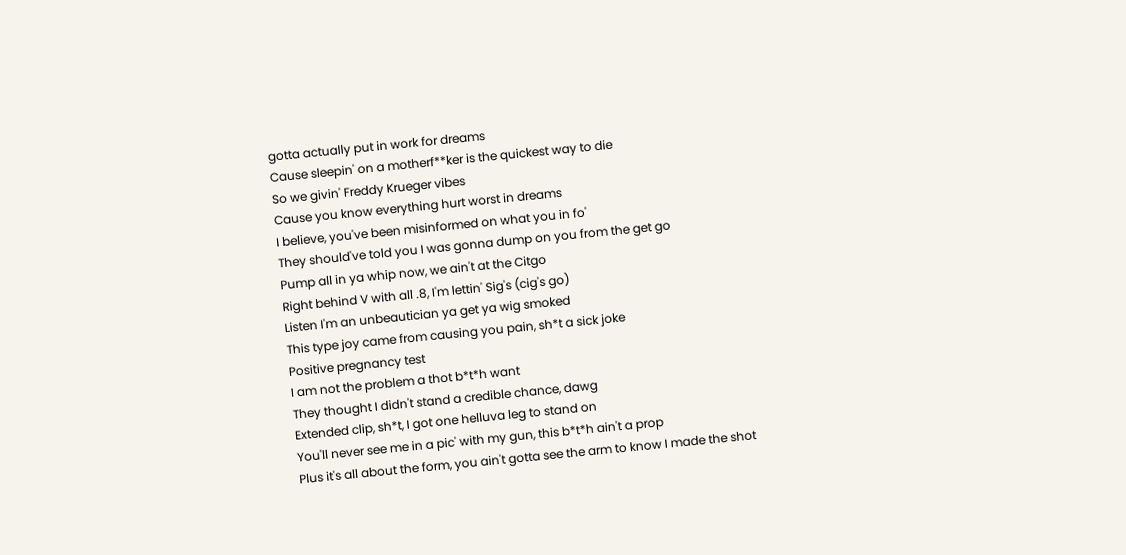gotta actually put in work for dreams
Cause sleepin' on a motherf**ker is the quickest way to die
So we givin' Freddy Krueger vibes
Cause you know everything hurt worst in dreams
I believe, you've been misinformed on what you in fo'
They should've told you I was gonna dump on you from the get go
Pump all in ya whip now, we ain't at the Citgo
Right behind V with all .8, I'm lettin' Sig's (cig's go)
Listen I'm an unbeautician ya get ya wig smoked
This type joy came from causing you pain, sh*t a sick joke
Positive pregnancy test
I am not the problem a thot b*t*h want
They thought I didn't stand a credible chance, dawg
Extended clip, sh*t, I got one helluva leg to stand on
You'll never see me in a pic' with my gun, this b*t*h ain't a prop
Plus it's all about the form, you ain't gotta see the arm to know I made the shot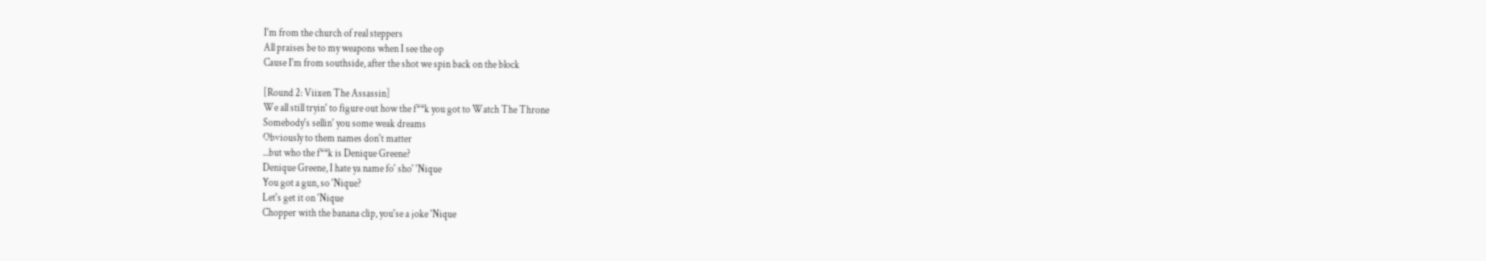I'm from the church of real steppers
All praises be to my weapons when I see the op
Cause I'm from southside, after the shot we spin back on the block

[Round 2: Viixen The Assassin]
We all still tryin' to figure out how the f**k you got to Watch The Throne
Somebody's sellin' you some weak dreams
Obviously to them names don't matter
...but who the f**k is Denique Greene?
Denique Greene, I hate ya name fo' sho' 'Nique
You got a gun, so 'Nique?
Let's get it on 'Nique
Chopper with the banana clip, you'se a joke 'Nique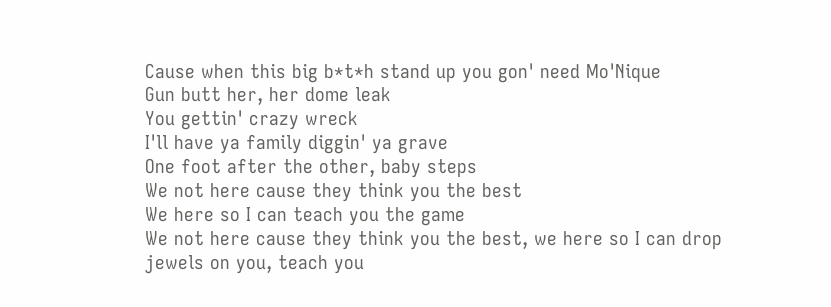Cause when this big b*t*h stand up you gon' need Mo'Nique
Gun butt her, her dome leak
You gettin' crazy wreck
I'll have ya family diggin' ya grave
One foot after the other, baby steps
We not here cause they think you the best
We here so I can teach you the game
We not here cause they think you the best, we here so I can drop jewels on you, teach you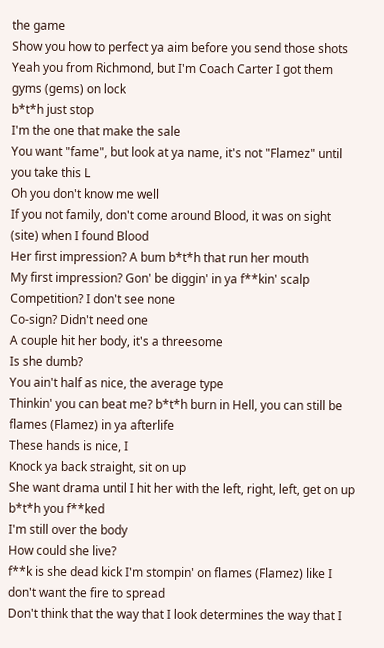the game
Show you how to perfect ya aim before you send those shots
Yeah you from Richmond, but I'm Coach Carter I got them gyms (gems) on lock
b*t*h just stop
I'm the one that make the sale
You want "fame", but look at ya name, it's not "Flamez" until you take this L
Oh you don't know me well
If you not family, don't come around Blood, it was on sight (site) when I found Blood
Her first impression? A bum b*t*h that run her mouth
My first impression? Gon' be diggin' in ya f**kin' scalp
Competition? I don't see none
Co-sign? Didn't need one
A couple hit her body, it's a threesome
Is she dumb?
You ain't half as nice, the average type
Thinkin' you can beat me? b*t*h burn in Hell, you can still be flames (Flamez) in ya afterlife
These hands is nice, I
Knock ya back straight, sit on up
She want drama until I hit her with the left, right, left, get on up
b*t*h you f**ked
I'm still over the body
How could she live?
f**k is she dead kick I'm stompin' on flames (Flamez) like I don't want the fire to spread
Don't think that the way that I look determines the way that I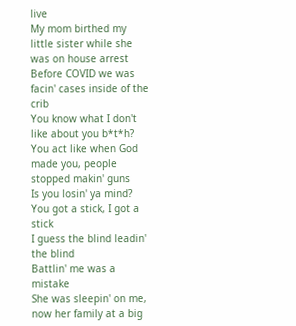live
My mom birthed my little sister while she was on house arrest
Before COVID we was facin' cases inside of the crib
You know what I don't like about you b*t*h?
You act like when God made you, people stopped makin' guns
Is you losin' ya mind?
You got a stick, I got a stick
I guess the blind leadin' the blind
Battlin' me was a mistake
She was sleepin' on me, now her family at a big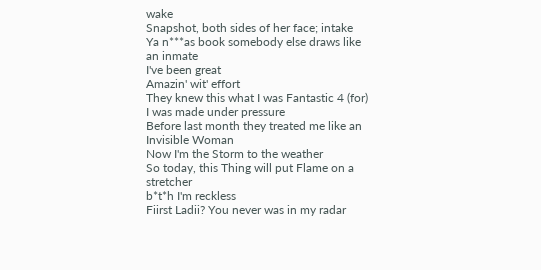wake
Snapshot, both sides of her face; intake
Ya n***as book somebody else draws like an inmate
I've been great
Amazin' wit' effort
They knew this what I was Fantastic 4 (for)
I was made under pressure
Before last month they treated me like an Invisible Woman
Now I'm the Storm to the weather
So today, this Thing will put Flame on a stretcher
b*t*h I'm reckless
Fiirst Ladii? You never was in my radar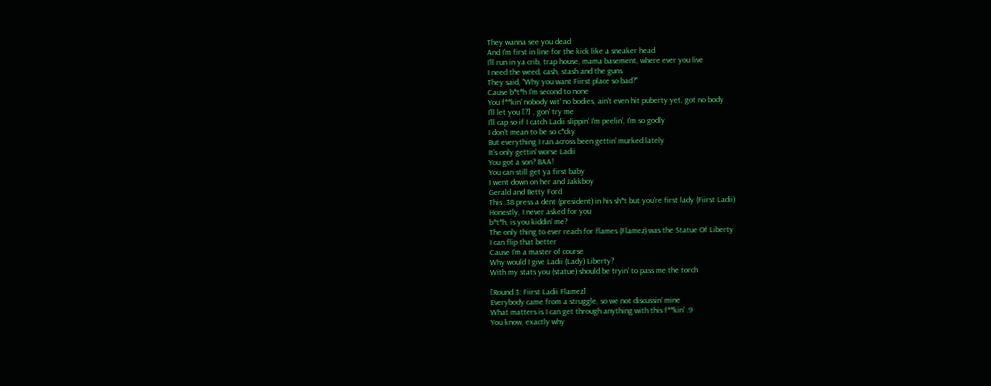They wanna see you dead
And I'm first in line for the kick like a sneaker head
I'll run in ya crib, trap house, mama basement, where ever you live
I need the weed, cash, stash and the guns
They said, "Why you want Fiirst place so bad?"
Cause b*t*h I'm second to none
You f**kin' nobody wit' no bodies, ain't even hit puberty yet, got no body
I'll let you [?] , gon' try me
I'll cap so if I catch Ladii slippin' I'm peelin', I'm so godly
I don't mean to be so c*cky
But everything I ran across been gettin' murked lately
It's only gettin' worse Ladii
You got a son? BAA!
You can still get ya first baby
I went down on her and Jakkboy
Gerald and Betty Ford
This .38 press a dent (president) in his sh*t but you're first lady (Fiirst Ladii)
Honestly, I never asked for you
b*t*h, is you kiddin' me?
The only thing to ever reach for flames (Flamez) was the Statue Of Liberty
I can flip that better
Cause I'm a master of course
Why would I give Ladii (Lady) Liberty?
With my stats you (statue) should be tryin' to pass me the torch

[Round 3: Fiirst Ladii Flamez]
Everybody came from a struggle, so we not discussin' mine
What matters is I can get through anything with this f**kin' .9
You know, exactly why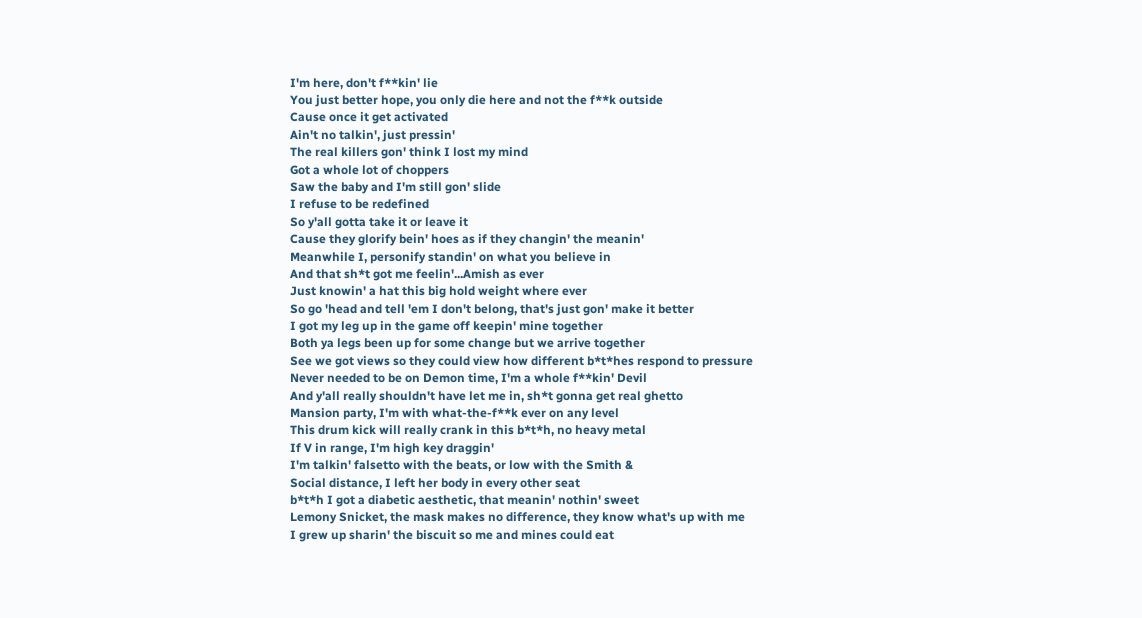I'm here, don't f**kin' lie
You just better hope, you only die here and not the f**k outside
Cause once it get activated
Ain't no talkin', just pressin'
The real killers gon' think I lost my mind
Got a whole lot of choppers
Saw the baby and I'm still gon' slide
I refuse to be redefined
So y'all gotta take it or leave it
Cause they glorify bein' hoes as if they changin' the meanin'
Meanwhile I, personify standin' on what you believe in
And that sh*t got me feelin'...Amish as ever
Just knowin' a hat this big hold weight where ever
So go 'head and tell 'em I don't belong, that's just gon' make it better
I got my leg up in the game off keepin' mine together
Both ya legs been up for some change but we arrive together
See we got views so they could view how different b*t*hes respond to pressure
Never needed to be on Demon time, I'm a whole f**kin' Devil
And y'all really shouldn't have let me in, sh*t gonna get real ghetto
Mansion party, I'm with what-the-f**k ever on any level
This drum kick will really crank in this b*t*h, no heavy metal
If V in range, I'm high key draggin'
I'm talkin' falsetto with the beats, or low with the Smith &
Social distance, I left her body in every other seat
b*t*h I got a diabetic aesthetic, that meanin' nothin' sweet
Lemony Snicket, the mask makes no difference, they know what's up with me
I grew up sharin' the biscuit so me and mines could eat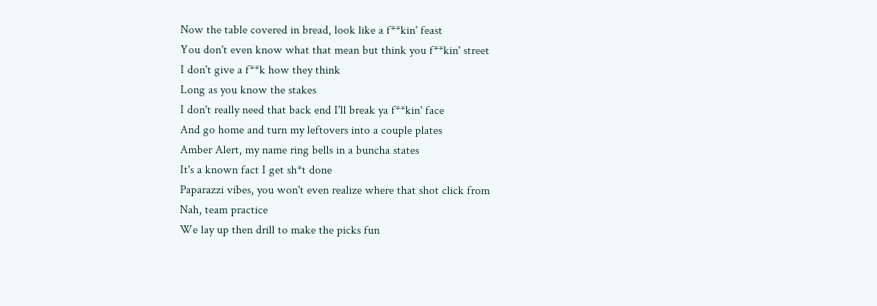Now the table covered in bread, look like a f**kin' feast
You don't even know what that mean but think you f**kin' street
I don't give a f**k how they think
Long as you know the stakes
I don't really need that back end I'll break ya f**kin' face
And go home and turn my leftovers into a couple plates
Amber Alert, my name ring bells in a buncha states
It's a known fact I get sh*t done
Paparazzi vibes, you won't even realize where that shot click from
Nah, team practice
We lay up then drill to make the picks fun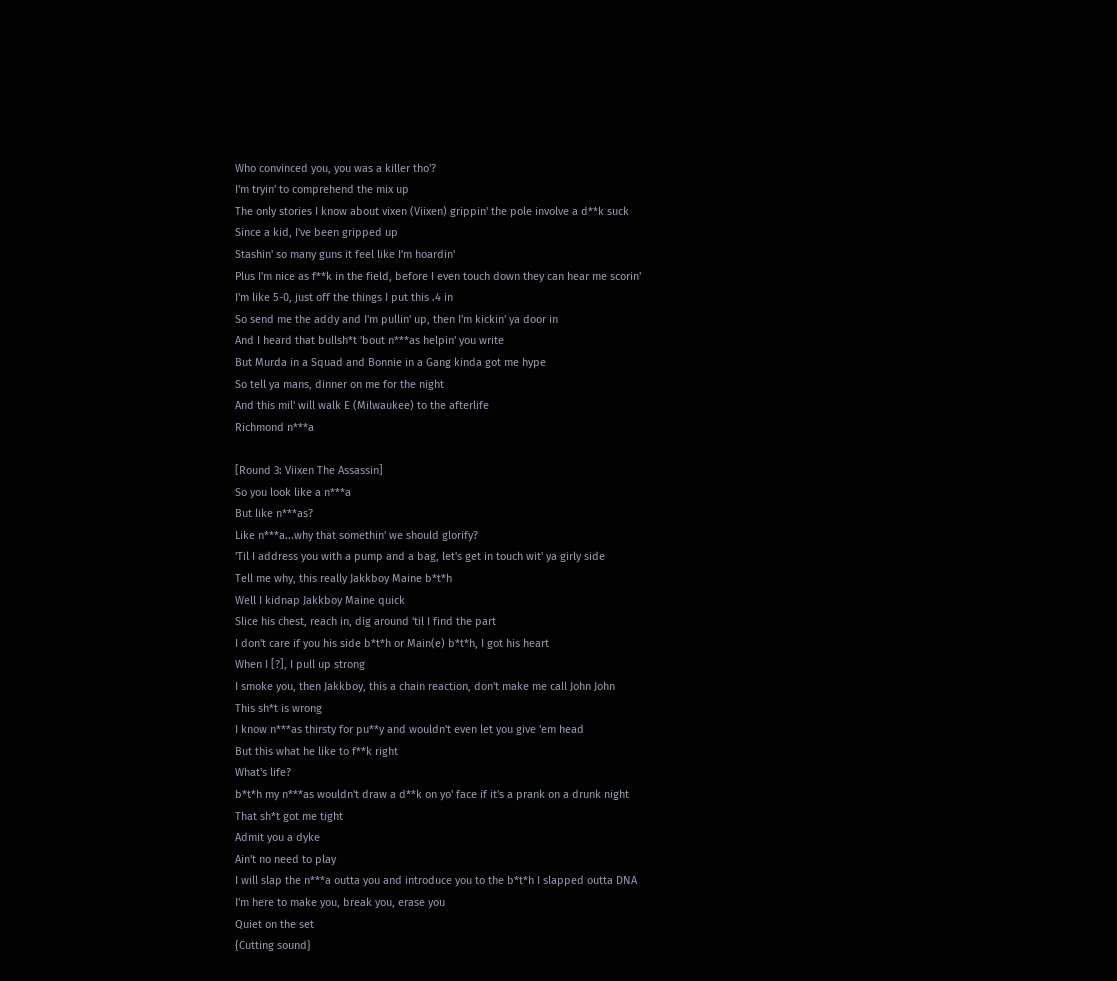Who convinced you, you was a killer tho'?
I'm tryin' to comprehend the mix up
The only stories I know about vixen (Viixen) grippin' the pole involve a d**k suck
Since a kid, I've been gripped up
Stashin' so many guns it feel like I'm hoardin'
Plus I'm nice as f**k in the field, before I even touch down they can hear me scorin'
I'm like 5-0, just off the things I put this .4 in
So send me the addy and I'm pullin' up, then I'm kickin' ya door in
And I heard that bullsh*t 'bout n***as helpin' you write
But Murda in a Squad and Bonnie in a Gang kinda got me hype
So tell ya mans, dinner on me for the night
And this mil' will walk E (Milwaukee) to the afterlife
Richmond n***a

[Round 3: Viixen The Assassin]
So you look like a n***a
But like n***as?
Like n***a...why that somethin' we should glorify?
'Til I address you with a pump and a bag, let's get in touch wit' ya girly side
Tell me why, this really Jakkboy Maine b*t*h
Well I kidnap Jakkboy Maine quick
Slice his chest, reach in, dig around 'til I find the part
I don't care if you his side b*t*h or Main(e) b*t*h, I got his heart
When I [?], I pull up strong
I smoke you, then Jakkboy, this a chain reaction, don't make me call John John
This sh*t is wrong
I know n***as thirsty for pu**y and wouldn't even let you give 'em head
But this what he like to f**k right
What's life?
b*t*h my n***as wouldn't draw a d**k on yo' face if it's a prank on a drunk night
That sh*t got me tight
Admit you a dyke
Ain't no need to play
I will slap the n***a outta you and introduce you to the b*t*h I slapped outta DNA
I'm here to make you, break you, erase you
Quiet on the set
{Cutting sound}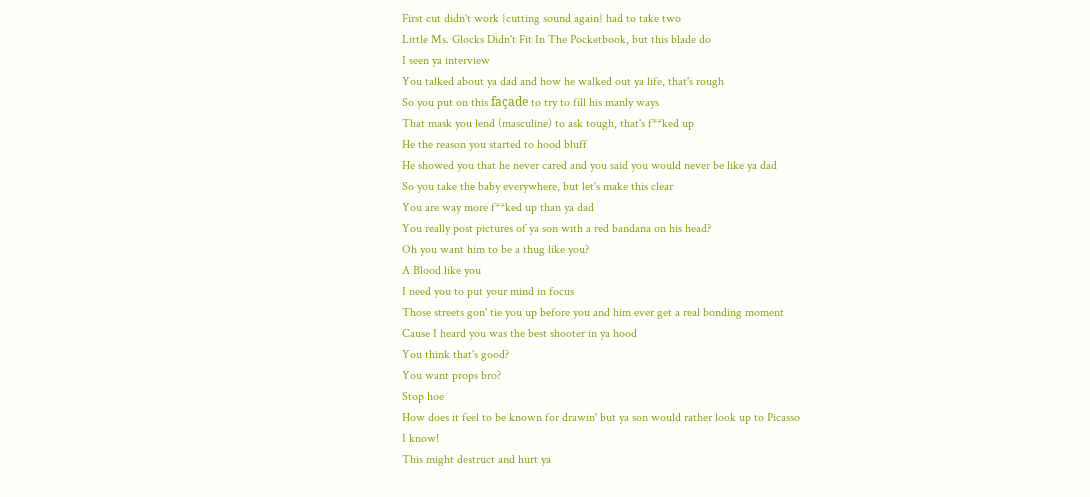First cut didn't work {cutting sound again} had to take two
Little Ms. Glocks Didn't Fit In The Pocketbook, but this blade do
I seen ya interview
You talked about ya dad and how he walked out ya life, that's rough
So you put on this façade to try to fill his manly ways
That mask you lend (masculine) to ask tough, that's f**ked up
He the reason you started to hood bluff
He showed you that he never cared and you said you would never be like ya dad
So you take the baby everywhere, but let's make this clear
You are way more f**ked up than ya dad
You really post pictures of ya son with a red bandana on his head?
Oh you want him to be a thug like you?
A Blood like you
I need you to put your mind in focus
Those streets gon' tie you up before you and him ever get a real bonding moment
Cause I heard you was the best shooter in ya hood
You think that's good?
You want props bro?
Stop hoe
How does it feel to be known for drawin' but ya son would rather look up to Picasso
I know!
This might destruct and hurt ya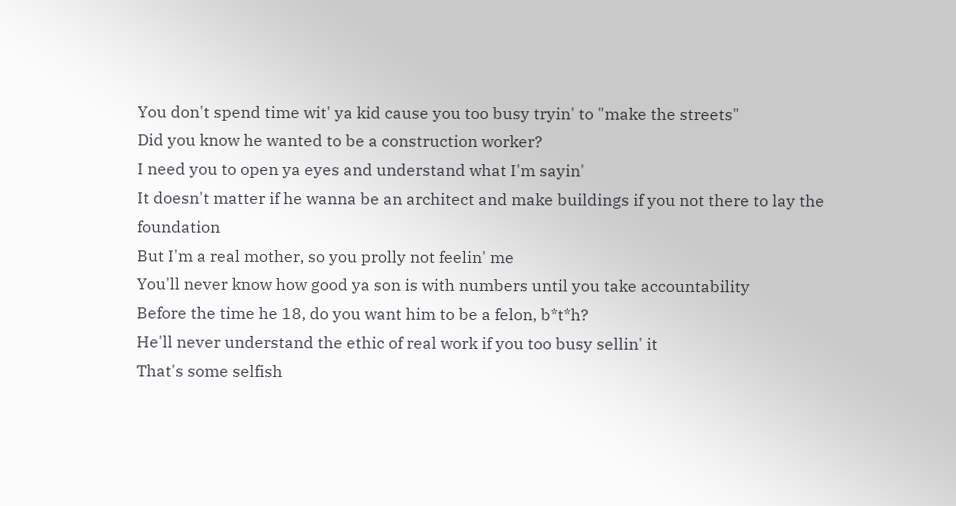You don't spend time wit' ya kid cause you too busy tryin' to "make the streets"
Did you know he wanted to be a construction worker?
I need you to open ya eyes and understand what I'm sayin'
It doesn't matter if he wanna be an architect and make buildings if you not there to lay the foundation
But I'm a real mother, so you prolly not feelin' me
You'll never know how good ya son is with numbers until you take accountability
Before the time he 18, do you want him to be a felon, b*t*h?
He'll never understand the ethic of real work if you too busy sellin' it
That's some selfish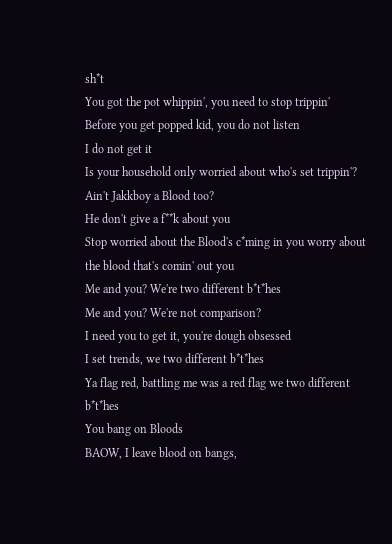sh*t
You got the pot whippin', you need to stop trippin'
Before you get popped kid, you do not listen
I do not get it
Is your household only worried about who's set trippin'?
Ain't Jakkboy a Blood too?
He don't give a f**k about you
Stop worried about the Blood's c*ming in you worry about the blood that's comin' out you
Me and you? We're two different b*t*hes
Me and you? We're not comparison?
I need you to get it, you're dough obsessed
I set trends, we two different b*t*hes
Ya flag red, battling me was a red flag we two different b*t*hes
You bang on Bloods
BAOW, I leave blood on bangs,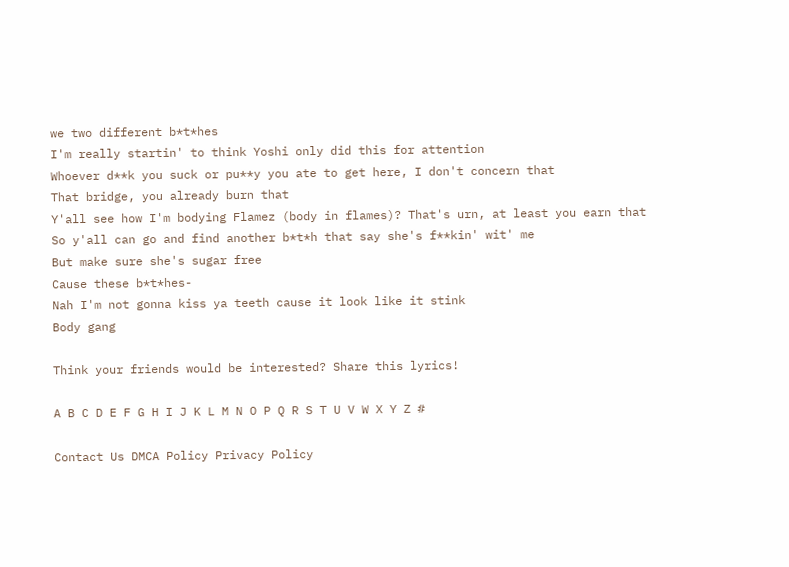we two different b*t*hes
I'm really startin' to think Yoshi only did this for attention
Whoever d**k you suck or pu**y you ate to get here, I don't concern that
That bridge, you already burn that
Y'all see how I'm bodying Flamez (body in flames)? That's urn, at least you earn that
So y'all can go and find another b*t*h that say she's f**kin' wit' me
But make sure she's sugar free
Cause these b*t*hes-
Nah I'm not gonna kiss ya teeth cause it look like it stink
Body gang

Think your friends would be interested? Share this lyrics!

A B C D E F G H I J K L M N O P Q R S T U V W X Y Z #

Contact Us DMCA Policy Privacy Policy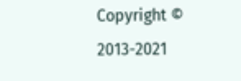Copyright © 2013-2021